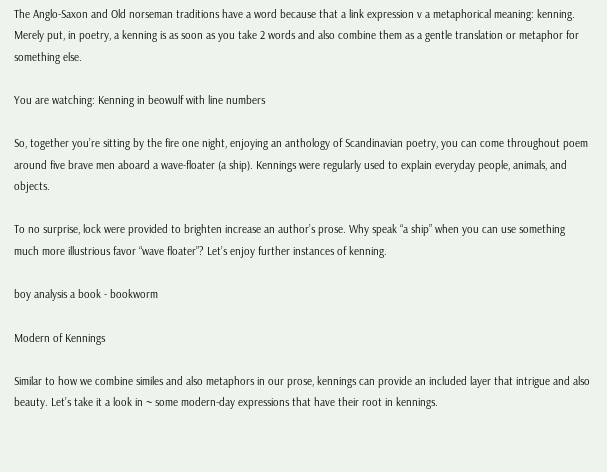The Anglo-Saxon and Old norseman traditions have a word because that a link expression v a metaphorical meaning: kenning. Merely put, in poetry, a kenning is as soon as you take 2 words and also combine them as a gentle translation or metaphor for something else.

You are watching: Kenning in beowulf with line numbers

So, together you’re sitting by the fire one night, enjoying an anthology of Scandinavian poetry, you can come throughout poem around five brave men aboard a wave-floater (a ship). Kennings were regularly used to explain everyday people, animals, and objects.

To no surprise, lock were provided to brighten increase an author’s prose. Why speak “a ship” when you can use something much more illustrious favor “wave floater”? Let’s enjoy further instances of kenning.

boy analysis a book - bookworm

Modern of Kennings

Similar to how we combine similes and also metaphors in our prose, kennings can provide an included layer that intrigue and also beauty. Let’s take it a look in ~ some modern-day expressions that have their root in kennings.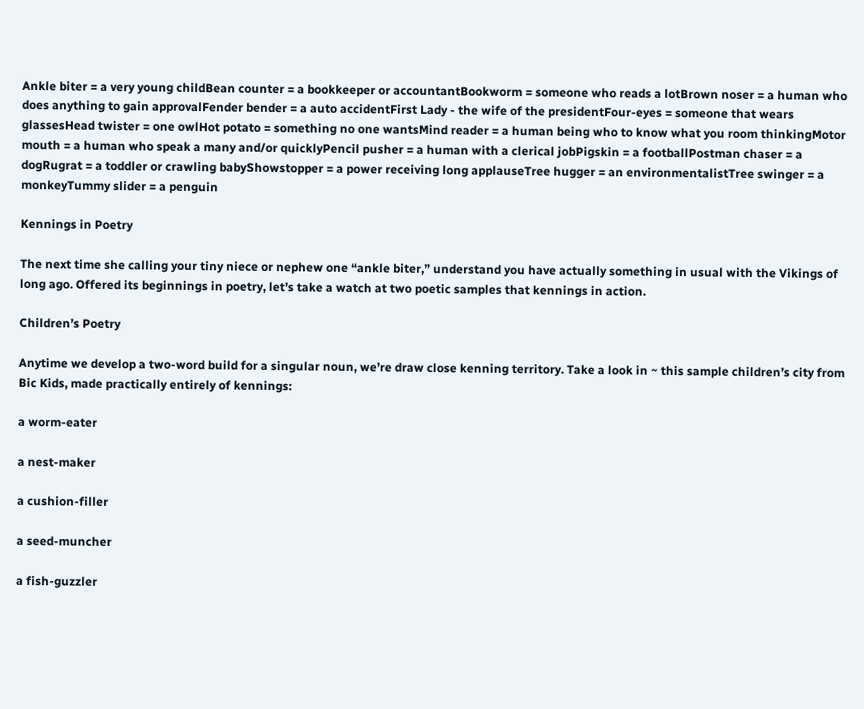Ankle biter = a very young childBean counter = a bookkeeper or accountantBookworm = someone who reads a lotBrown noser = a human who does anything to gain approvalFender bender = a auto accidentFirst Lady - the wife of the presidentFour-eyes = someone that wears glassesHead twister = one owlHot potato = something no one wantsMind reader = a human being who to know what you room thinkingMotor mouth = a human who speak a many and/or quicklyPencil pusher = a human with a clerical jobPigskin = a footballPostman chaser = a dogRugrat = a toddler or crawling babyShowstopper = a power receiving long applauseTree hugger = an environmentalistTree swinger = a monkeyTummy slider = a penguin

Kennings in Poetry

The next time she calling your tiny niece or nephew one “ankle biter,” understand you have actually something in usual with the Vikings of long ago. Offered its beginnings in poetry, let’s take a watch at two poetic samples that kennings in action.

Children’s Poetry

Anytime we develop a two-word build for a singular noun, we’re draw close kenning territory. Take a look in ~ this sample children’s city from Bic Kids, made practically entirely of kennings:

a worm-eater

a nest-maker

a cushion-filler

a seed-muncher

a fish-guzzler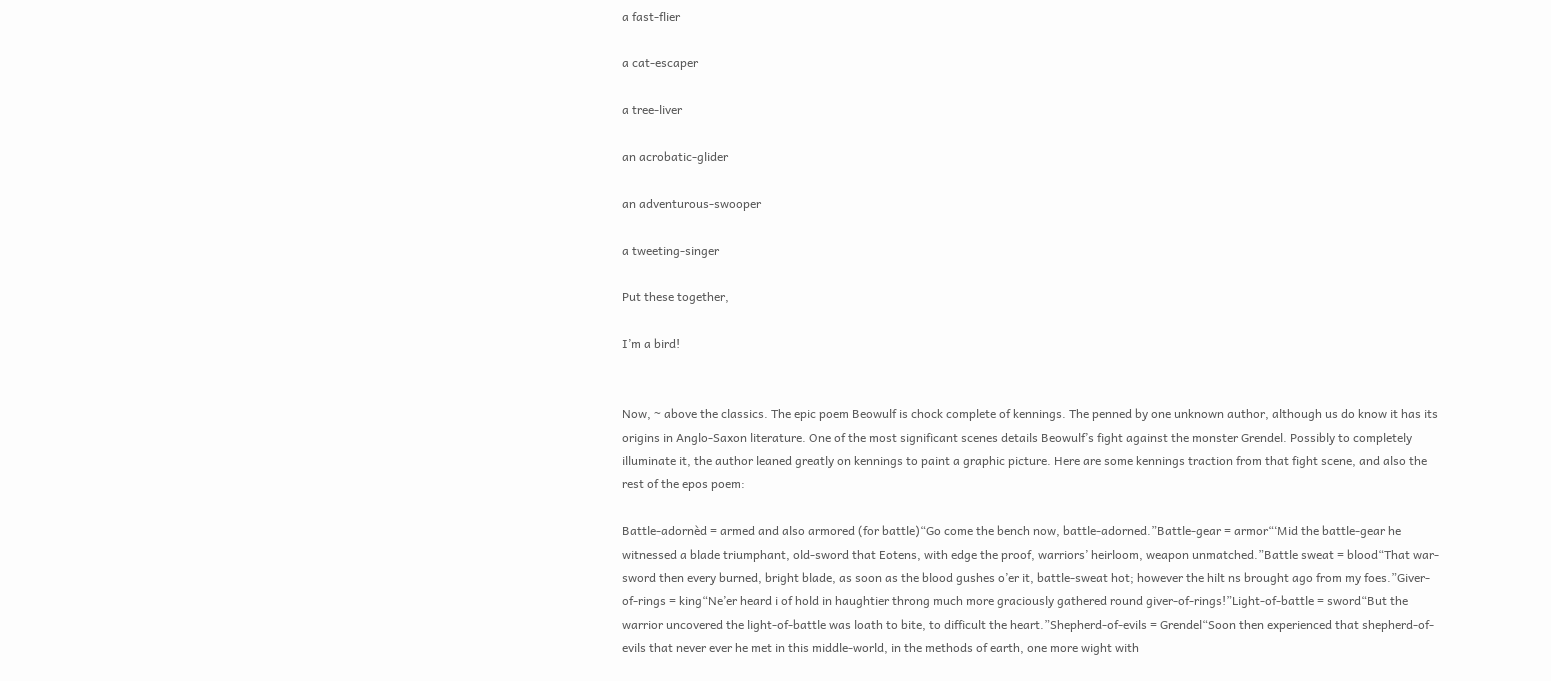a fast-flier

a cat-escaper

a tree-liver

an acrobatic-glider

an adventurous-swooper

a tweeting-singer

Put these together,

I’m a bird!


Now, ~ above the classics. The epic poem Beowulf is chock complete of kennings. The penned by one unknown author, although us do know it has its origins in Anglo-Saxon literature. One of the most significant scenes details Beowulf’s fight against the monster Grendel. Possibly to completely illuminate it, the author leaned greatly on kennings to paint a graphic picture. Here are some kennings traction from that fight scene, and also the rest of the epos poem:

Battle-adornèd = armed and also armored (for battle)“Go come the bench now, battle-adorned.”Battle-gear = armor“‘Mid the battle-gear he witnessed a blade triumphant, old-sword that Eotens, with edge the proof, warriors’ heirloom, weapon unmatched.”Battle sweat = blood“That war-sword then every burned, bright blade, as soon as the blood gushes o’er it, battle-sweat hot; however the hilt ns brought ago from my foes.”Giver-of-rings = king“Ne’er heard i of hold in haughtier throng much more graciously gathered round giver-of-rings!”Light-of-battle = sword“But the warrior uncovered the light-of-battle was loath to bite, to difficult the heart.”Shepherd-of-evils = Grendel“Soon then experienced that shepherd-of-evils that never ever he met in this middle-world, in the methods of earth, one more wight with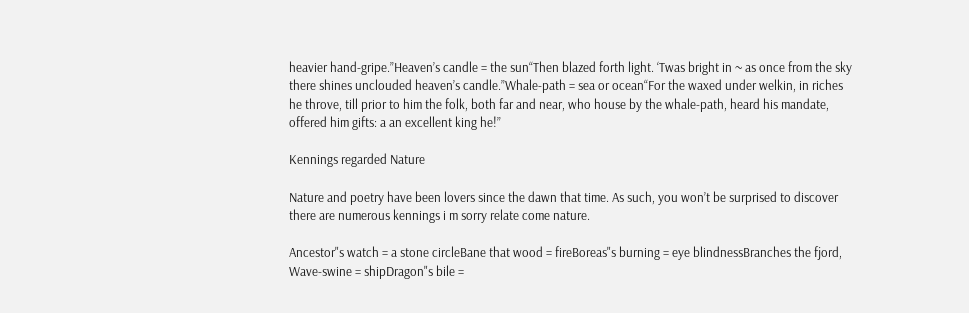heavier hand-gripe.”Heaven’s candle = the sun“Then blazed forth light. ‘Twas bright in ~ as once from the sky there shines unclouded heaven’s candle.”Whale-path = sea or ocean“For the waxed under welkin, in riches he throve, till prior to him the folk, both far and near, who house by the whale-path, heard his mandate, offered him gifts: a an excellent king he!”

Kennings regarded Nature

Nature and poetry have been lovers since the dawn that time. As such, you won’t be surprised to discover there are numerous kennings i m sorry relate come nature.

Ancestor"s watch = a stone circleBane that wood = fireBoreas"s burning = eye blindnessBranches the fjord, Wave-swine = shipDragon"s bile =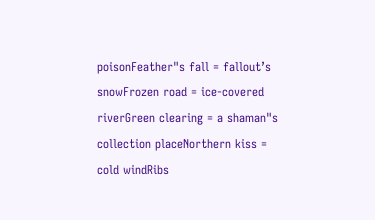poisonFeather"s fall = fallout’s snowFrozen road = ice-covered riverGreen clearing = a shaman"s collection placeNorthern kiss = cold windRibs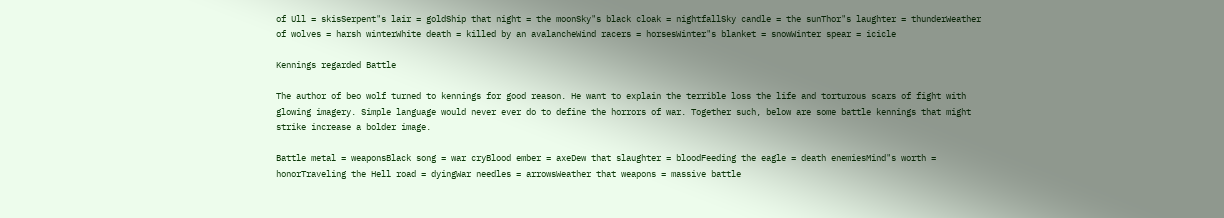of Ull = skisSerpent"s lair = goldShip that night = the moonSky"s black cloak = nightfallSky candle = the sunThor"s laughter = thunderWeather of wolves = harsh winterWhite death = killed by an avalancheWind racers = horsesWinter"s blanket = snowWinter spear = icicle

Kennings regarded Battle

The author of beo wolf turned to kennings for good reason. He want to explain the terrible loss the life and torturous scars of fight with glowing imagery. Simple language would never ever do to define the horrors of war. Together such, below are some battle kennings that might strike increase a bolder image.

Battle metal = weaponsBlack song = war cryBlood ember = axeDew that slaughter = bloodFeeding the eagle = death enemiesMind"s worth = honorTraveling the Hell road = dyingWar needles = arrowsWeather that weapons = massive battle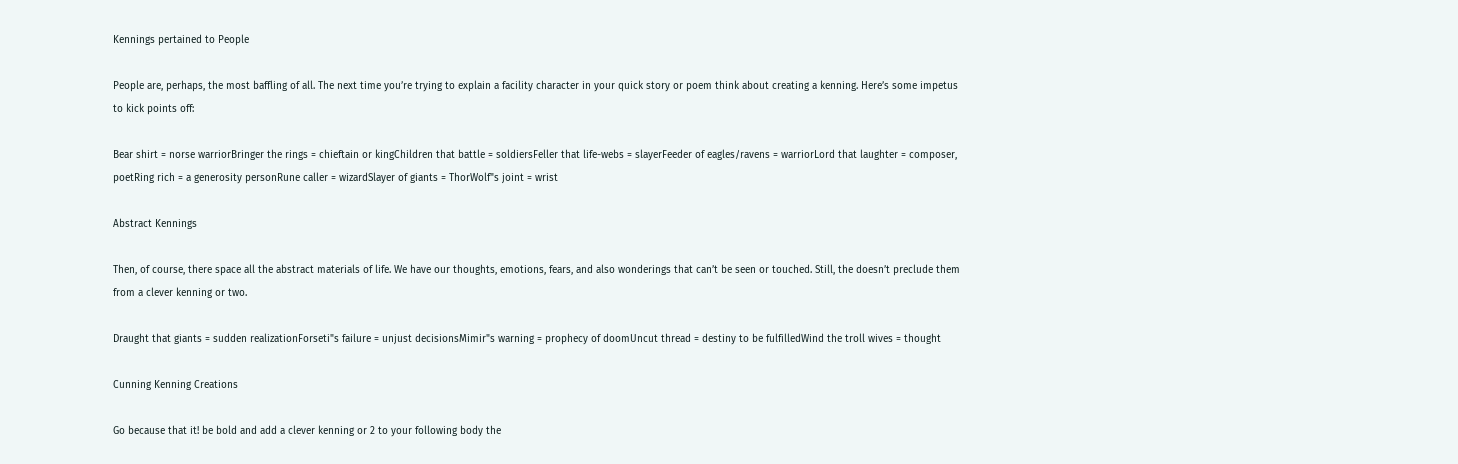Kennings pertained to People

People are, perhaps, the most baffling of all. The next time you’re trying to explain a facility character in your quick story or poem think about creating a kenning. Here’s some impetus to kick points off:

Bear shirt = norse warriorBringer the rings = chieftain or kingChildren that battle = soldiersFeller that life-webs = slayerFeeder of eagles/ravens = warriorLord that laughter = composer, poetRing rich = a generosity personRune caller = wizardSlayer of giants = ThorWolf"s joint = wrist

Abstract Kennings

Then, of course, there space all the abstract materials of life. We have our thoughts, emotions, fears, and also wonderings that can’t be seen or touched. Still, the doesn’t preclude them from a clever kenning or two.

Draught that giants = sudden realizationForseti"s failure = unjust decisionsMimir"s warning = prophecy of doomUncut thread = destiny to be fulfilledWind the troll wives = thought

Cunning Kenning Creations

Go because that it! be bold and add a clever kenning or 2 to your following body the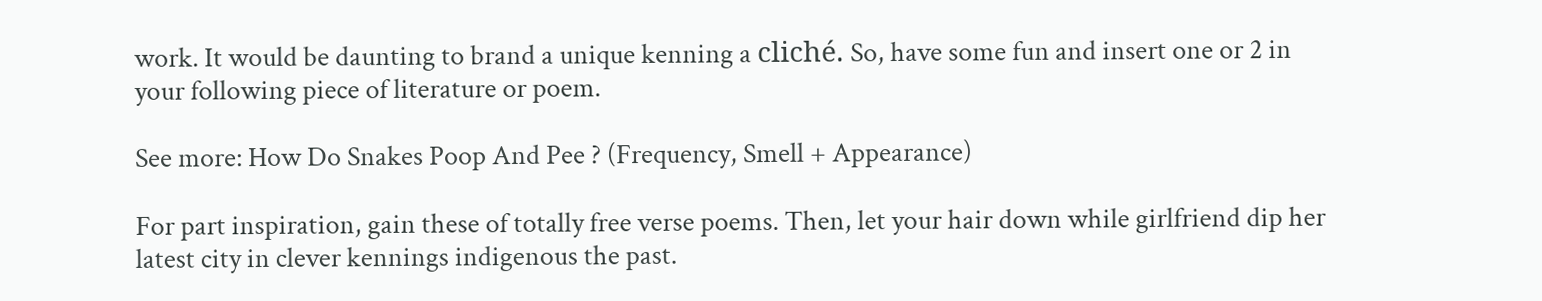work. It would be daunting to brand a unique kenning a cliché. So, have some fun and insert one or 2 in your following piece of literature or poem.

See more: How Do Snakes Poop And Pee ? (Frequency, Smell + Appearance)

For part inspiration, gain these of totally free verse poems. Then, let your hair down while girlfriend dip her latest city in clever kennings indigenous the past.